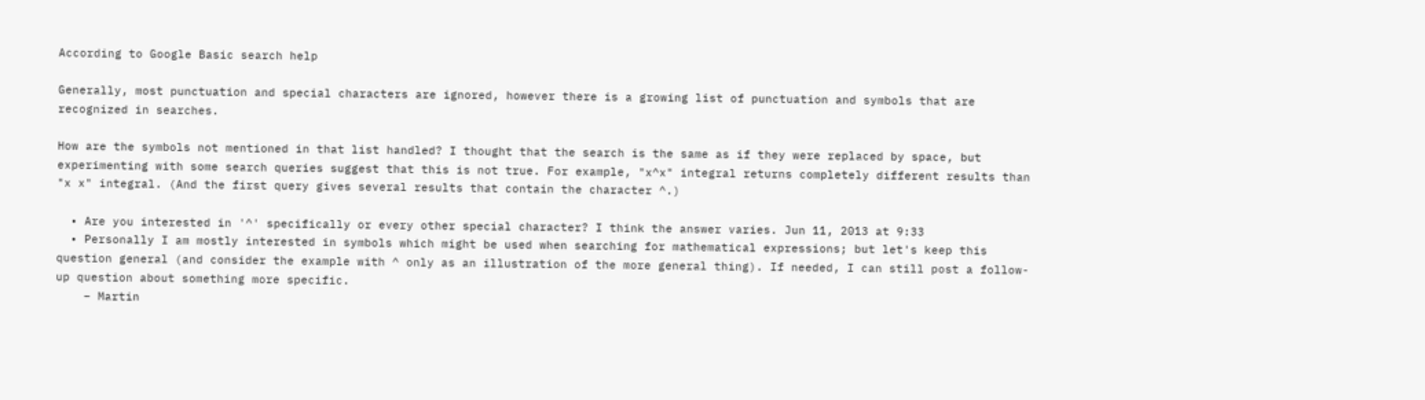According to Google Basic search help

Generally, most punctuation and special characters are ignored, however there is a growing list of punctuation and symbols that are recognized in searches.

How are the symbols not mentioned in that list handled? I thought that the search is the same as if they were replaced by space, but experimenting with some search queries suggest that this is not true. For example, "x^x" integral returns completely different results than "x x" integral. (And the first query gives several results that contain the character ^.)

  • Are you interested in '^' specifically or every other special character? I think the answer varies. Jun 11, 2013 at 9:33
  • Personally I am mostly interested in symbols which might be used when searching for mathematical expressions; but let's keep this question general (and consider the example with ^ only as an illustration of the more general thing). If needed, I can still post a follow-up question about something more specific.
    – Martin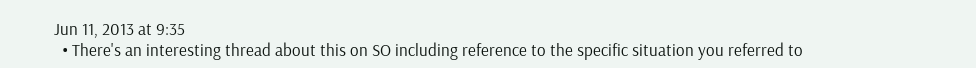Jun 11, 2013 at 9:35
  • There's an interesting thread about this on SO including reference to the specific situation you referred to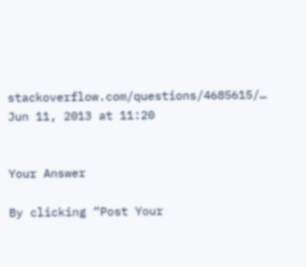stackoverflow.com/questions/4685615/… Jun 11, 2013 at 11:20


Your Answer

By clicking “Post Your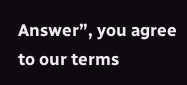Answer”, you agree to our terms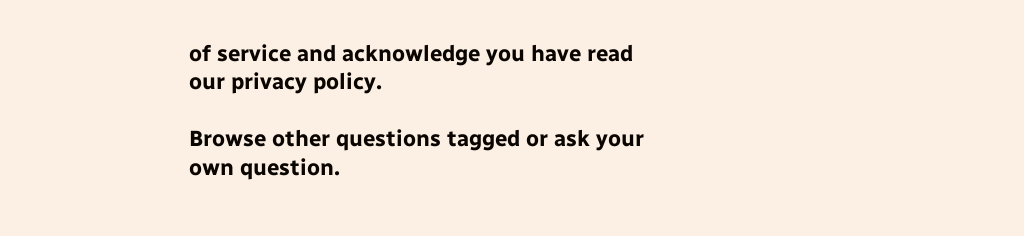of service and acknowledge you have read our privacy policy.

Browse other questions tagged or ask your own question.